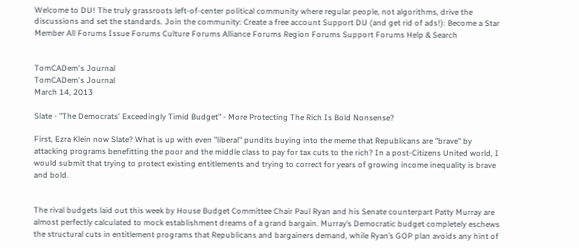Welcome to DU! The truly grassroots left-of-center political community where regular people, not algorithms, drive the discussions and set the standards. Join the community: Create a free account Support DU (and get rid of ads!): Become a Star Member All Forums Issue Forums Culture Forums Alliance Forums Region Forums Support Forums Help & Search


TomCADem's Journal
TomCADem's Journal
March 14, 2013

Slate - "The Democrats' Exceedingly Timid Budget" - More Protecting The Rich Is Bold Nonsense?

First, Ezra Klein now Slate? What is up with even "liberal" pundits buying into the meme that Republicans are "brave" by attacking programs benefitting the poor and the middle class to pay for tax cuts to the rich? In a post-Citizens United world, I would submit that trying to protect existing entitlements and trying to correct for years of growing income inequality is brave and bold.


The rival budgets laid out this week by House Budget Committee Chair Paul Ryan and his Senate counterpart Patty Murray are almost perfectly calculated to mock establishment dreams of a grand bargain. Murray’s Democratic budget completely eschews the structural cuts in entitlement programs that Republicans and bargainers demand, while Ryan’s GOP plan avoids any hint of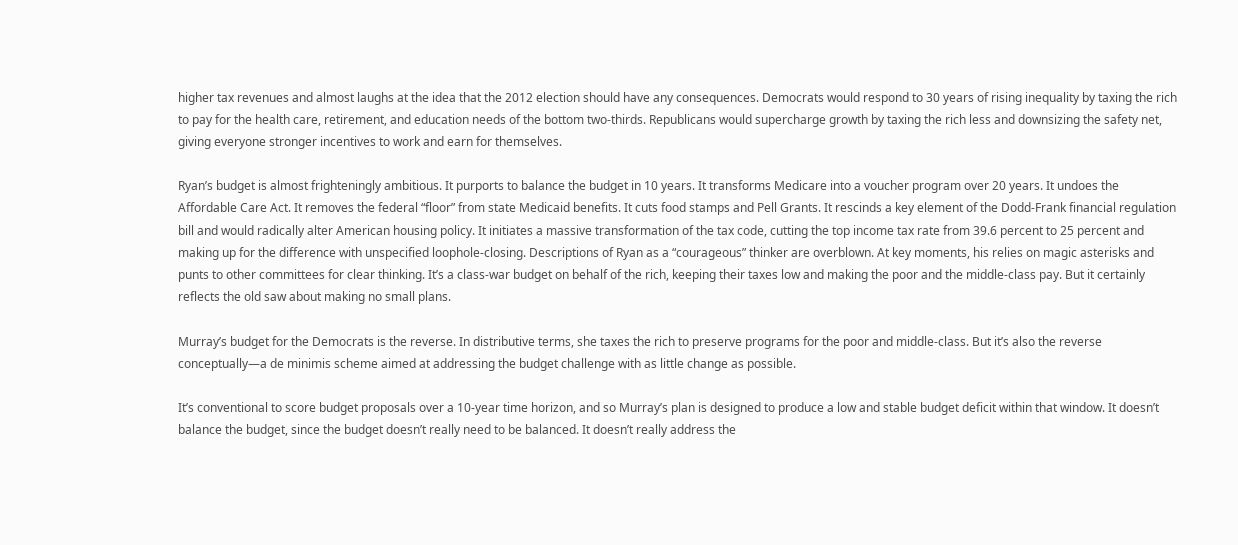higher tax revenues and almost laughs at the idea that the 2012 election should have any consequences. Democrats would respond to 30 years of rising inequality by taxing the rich to pay for the health care, retirement, and education needs of the bottom two-thirds. Republicans would supercharge growth by taxing the rich less and downsizing the safety net, giving everyone stronger incentives to work and earn for themselves.

Ryan’s budget is almost frighteningly ambitious. It purports to balance the budget in 10 years. It transforms Medicare into a voucher program over 20 years. It undoes the Affordable Care Act. It removes the federal “floor” from state Medicaid benefits. It cuts food stamps and Pell Grants. It rescinds a key element of the Dodd-Frank financial regulation bill and would radically alter American housing policy. It initiates a massive transformation of the tax code, cutting the top income tax rate from 39.6 percent to 25 percent and making up for the difference with unspecified loophole-closing. Descriptions of Ryan as a “courageous” thinker are overblown. At key moments, his relies on magic asterisks and punts to other committees for clear thinking. It’s a class-war budget on behalf of the rich, keeping their taxes low and making the poor and the middle-class pay. But it certainly reflects the old saw about making no small plans.

Murray’s budget for the Democrats is the reverse. In distributive terms, she taxes the rich to preserve programs for the poor and middle-class. But it’s also the reverse conceptually—a de minimis scheme aimed at addressing the budget challenge with as little change as possible.

It’s conventional to score budget proposals over a 10-year time horizon, and so Murray’s plan is designed to produce a low and stable budget deficit within that window. It doesn’t balance the budget, since the budget doesn’t really need to be balanced. It doesn’t really address the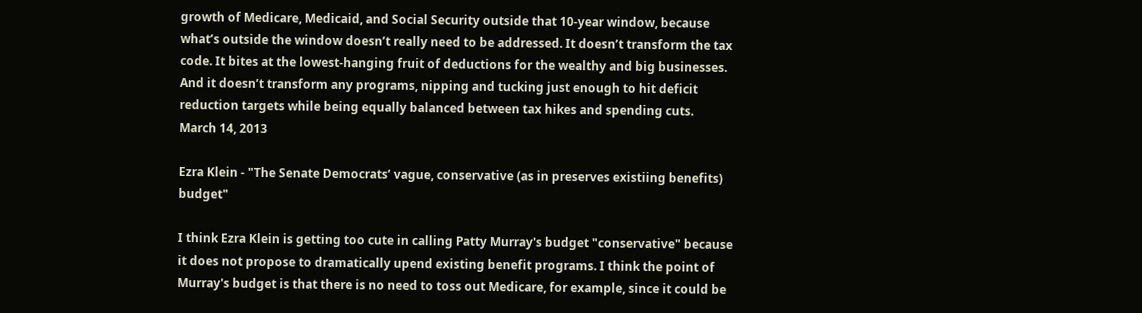growth of Medicare, Medicaid, and Social Security outside that 10-year window, because what’s outside the window doesn’t really need to be addressed. It doesn’t transform the tax code. It bites at the lowest-hanging fruit of deductions for the wealthy and big businesses. And it doesn’t transform any programs, nipping and tucking just enough to hit deficit reduction targets while being equally balanced between tax hikes and spending cuts.
March 14, 2013

Ezra Klein - "The Senate Democrats’ vague, conservative (as in preserves existiing benefits) budget"

I think Ezra Klein is getting too cute in calling Patty Murray's budget "conservative" because it does not propose to dramatically upend existing benefit programs. I think the point of Murray's budget is that there is no need to toss out Medicare, for example, since it could be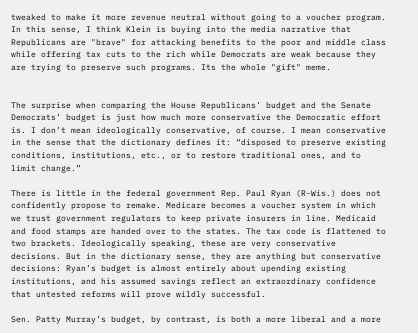tweaked to make it more revenue neutral without going to a voucher program. In this sense, I think Klein is buying into the media narrative that Republicans are "brave" for attacking benefits to the poor and middle class while offering tax cuts to the rich while Democrats are weak because they are trying to preserve such programs. Its the whole "gift" meme.


The surprise when comparing the House Republicans’ budget and the Senate Democrats’ budget is just how much more conservative the Democratic effort is. I don’t mean ideologically conservative, of course. I mean conservative in the sense that the dictionary defines it: “disposed to preserve existing conditions, institutions, etc., or to restore traditional ones, and to limit change.”

There is little in the federal government Rep. Paul Ryan (R-Wis.) does not confidently propose to remake. Medicare becomes a voucher system in which we trust government regulators to keep private insurers in line. Medicaid and food stamps are handed over to the states. The tax code is flattened to two brackets. Ideologically speaking, these are very conservative decisions. But in the dictionary sense, they are anything but conservative decisions: Ryan’s budget is almost entirely about upending existing institutions, and his assumed savings reflect an extraordinary confidence that untested reforms will prove wildly successful.

Sen. Patty Murray’s budget, by contrast, is both a more liberal and a more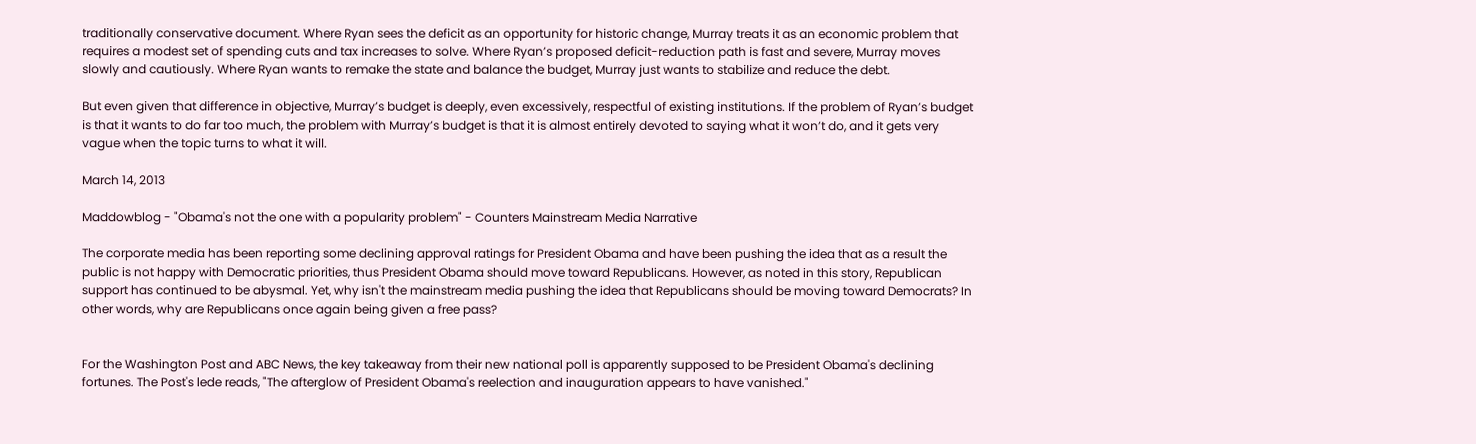traditionally conservative document. Where Ryan sees the deficit as an opportunity for historic change, Murray treats it as an economic problem that requires a modest set of spending cuts and tax increases to solve. Where Ryan’s proposed deficit-reduction path is fast and severe, Murray moves slowly and cautiously. Where Ryan wants to remake the state and balance the budget, Murray just wants to stabilize and reduce the debt.

But even given that difference in objective, Murray’s budget is deeply, even excessively, respectful of existing institutions. If the problem of Ryan’s budget is that it wants to do far too much, the problem with Murray’s budget is that it is almost entirely devoted to saying what it won’t do, and it gets very vague when the topic turns to what it will.

March 14, 2013

Maddowblog - "Obama's not the one with a popularity problem" - Counters Mainstream Media Narrative

The corporate media has been reporting some declining approval ratings for President Obama and have been pushing the idea that as a result the public is not happy with Democratic priorities, thus President Obama should move toward Republicans. However, as noted in this story, Republican support has continued to be abysmal. Yet, why isn't the mainstream media pushing the idea that Republicans should be moving toward Democrats? In other words, why are Republicans once again being given a free pass?


For the Washington Post and ABC News, the key takeaway from their new national poll is apparently supposed to be President Obama's declining fortunes. The Post's lede reads, "The afterglow of President Obama's reelection and inauguration appears to have vanished."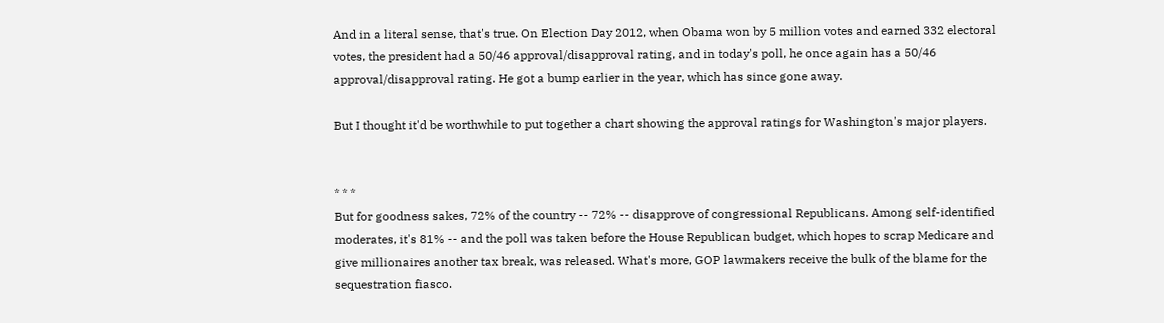And in a literal sense, that's true. On Election Day 2012, when Obama won by 5 million votes and earned 332 electoral votes, the president had a 50/46 approval/disapproval rating, and in today's poll, he once again has a 50/46 approval/disapproval rating. He got a bump earlier in the year, which has since gone away.

But I thought it'd be worthwhile to put together a chart showing the approval ratings for Washington's major players.


* * *
But for goodness sakes, 72% of the country -- 72% -- disapprove of congressional Republicans. Among self-identified moderates, it's 81% -- and the poll was taken before the House Republican budget, which hopes to scrap Medicare and give millionaires another tax break, was released. What's more, GOP lawmakers receive the bulk of the blame for the sequestration fiasco.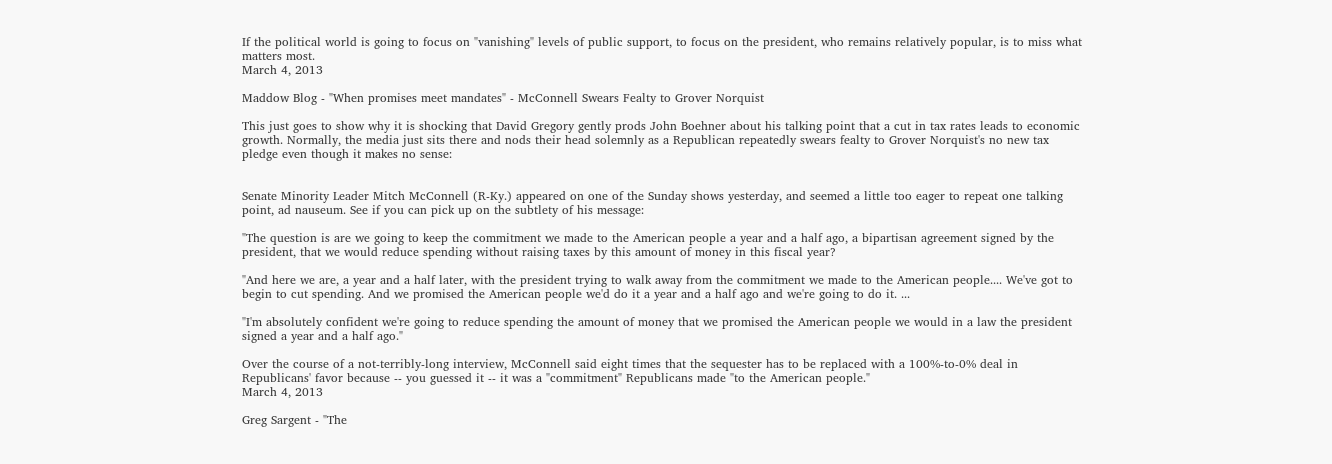If the political world is going to focus on "vanishing" levels of public support, to focus on the president, who remains relatively popular, is to miss what matters most.
March 4, 2013

Maddow Blog - "When promises meet mandates" - McConnell Swears Fealty to Grover Norquist

This just goes to show why it is shocking that David Gregory gently prods John Boehner about his talking point that a cut in tax rates leads to economic growth. Normally, the media just sits there and nods their head solemnly as a Republican repeatedly swears fealty to Grover Norquist's no new tax pledge even though it makes no sense:


Senate Minority Leader Mitch McConnell (R-Ky.) appeared on one of the Sunday shows yesterday, and seemed a little too eager to repeat one talking point, ad nauseum. See if you can pick up on the subtlety of his message:

"The question is are we going to keep the commitment we made to the American people a year and a half ago, a bipartisan agreement signed by the president, that we would reduce spending without raising taxes by this amount of money in this fiscal year?

"And here we are, a year and a half later, with the president trying to walk away from the commitment we made to the American people.... We've got to begin to cut spending. And we promised the American people we'd do it a year and a half ago and we're going to do it. ...

"I'm absolutely confident we're going to reduce spending the amount of money that we promised the American people we would in a law the president signed a year and a half ago."

Over the course of a not-terribly-long interview, McConnell said eight times that the sequester has to be replaced with a 100%-to-0% deal in Republicans' favor because -- you guessed it -- it was a "commitment" Republicans made "to the American people."
March 4, 2013

Greg Sargent - "The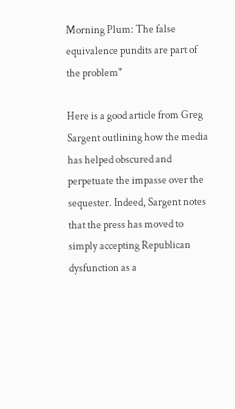Morning Plum: The false equivalence pundits are part of the problem"

Here is a good article from Greg Sargent outlining how the media has helped obscured and perpetuate the impasse over the sequester. Indeed, Sargent notes that the press has moved to simply accepting Republican dysfunction as a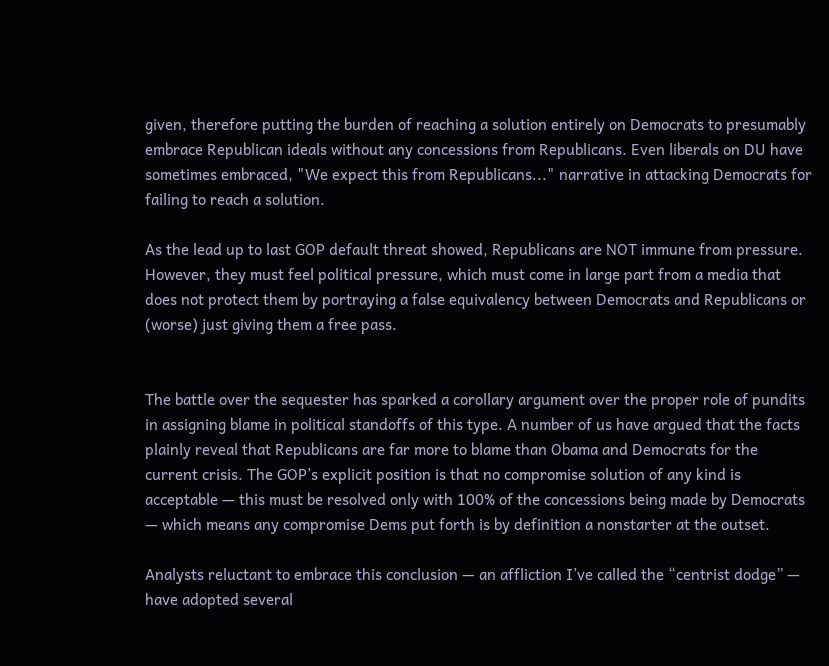given, therefore putting the burden of reaching a solution entirely on Democrats to presumably embrace Republican ideals without any concessions from Republicans. Even liberals on DU have sometimes embraced, "We expect this from Republicans..." narrative in attacking Democrats for failing to reach a solution.

As the lead up to last GOP default threat showed, Republicans are NOT immune from pressure. However, they must feel political pressure, which must come in large part from a media that does not protect them by portraying a false equivalency between Democrats and Republicans or (worse) just giving them a free pass.


The battle over the sequester has sparked a corollary argument over the proper role of pundits in assigning blame in political standoffs of this type. A number of us have argued that the facts plainly reveal that Republicans are far more to blame than Obama and Democrats for the current crisis. The GOP’s explicit position is that no compromise solution of any kind is acceptable — this must be resolved only with 100% of the concessions being made by Democrats — which means any compromise Dems put forth is by definition a nonstarter at the outset.

Analysts reluctant to embrace this conclusion — an affliction I’ve called the “centrist dodge” — have adopted several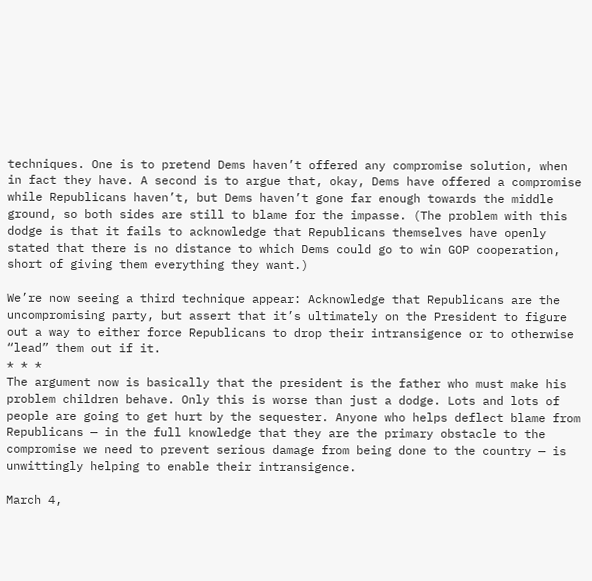techniques. One is to pretend Dems haven’t offered any compromise solution, when in fact they have. A second is to argue that, okay, Dems have offered a compromise while Republicans haven’t, but Dems haven’t gone far enough towards the middle ground, so both sides are still to blame for the impasse. (The problem with this dodge is that it fails to acknowledge that Republicans themselves have openly stated that there is no distance to which Dems could go to win GOP cooperation, short of giving them everything they want.)

We’re now seeing a third technique appear: Acknowledge that Republicans are the uncompromising party, but assert that it’s ultimately on the President to figure out a way to either force Republicans to drop their intransigence or to otherwise “lead” them out if it.
* * *
The argument now is basically that the president is the father who must make his problem children behave. Only this is worse than just a dodge. Lots and lots of people are going to get hurt by the sequester. Anyone who helps deflect blame from Republicans — in the full knowledge that they are the primary obstacle to the compromise we need to prevent serious damage from being done to the country — is unwittingly helping to enable their intransigence.

March 4,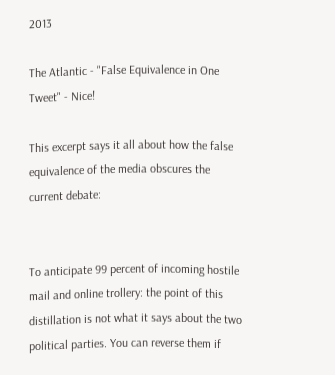2013

The Atlantic - "False Equivalence in One Tweet" - Nice!

This excerpt says it all about how the false equivalence of the media obscures the current debate:


To anticipate 99 percent of incoming hostile mail and online trollery: the point of this distillation is not what it says about the two political parties. You can reverse them if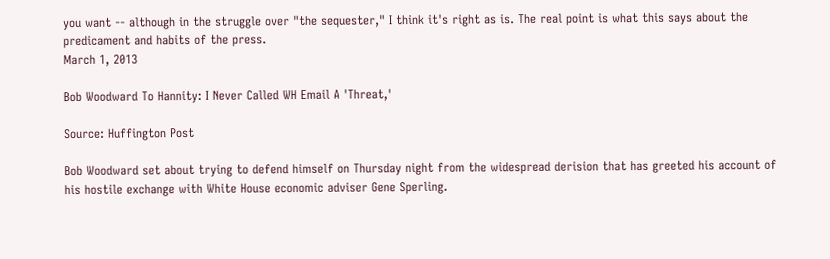you want -- although in the struggle over "the sequester," I think it's right as is. The real point is what this says about the predicament and habits of the press.
March 1, 2013

Bob Woodward To Hannity: I Never Called WH Email A 'Threat,'

Source: Huffington Post

Bob Woodward set about trying to defend himself on Thursday night from the widespread derision that has greeted his account of his hostile exchange with White House economic adviser Gene Sperling.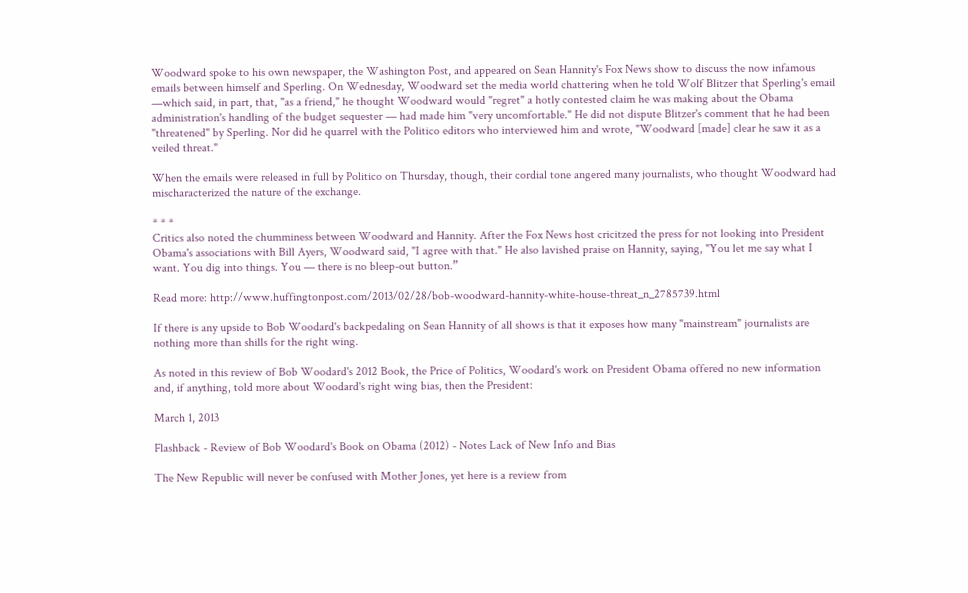Woodward spoke to his own newspaper, the Washington Post, and appeared on Sean Hannity's Fox News show to discuss the now infamous emails between himself and Sperling. On Wednesday, Woodward set the media world chattering when he told Wolf Blitzer that Sperling's email —which said, in part, that, "as a friend," he thought Woodward would "regret" a hotly contested claim he was making about the Obama administration's handling of the budget sequester — had made him "very uncomfortable." He did not dispute Blitzer's comment that he had been "threatened" by Sperling. Nor did he quarrel with the Politico editors who interviewed him and wrote, "Woodward [made] clear he saw it as a veiled threat."

When the emails were released in full by Politico on Thursday, though, their cordial tone angered many journalists, who thought Woodward had mischaracterized the nature of the exchange.

* * *
Critics also noted the chumminess between Woodward and Hannity. After the Fox News host cricitzed the press for not looking into President Obama's associations with Bill Ayers, Woodward said, "I agree with that." He also lavished praise on Hannity, saying, "You let me say what I want. You dig into things. You — there is no bleep-out button.”

Read more: http://www.huffingtonpost.com/2013/02/28/bob-woodward-hannity-white-house-threat_n_2785739.html

If there is any upside to Bob Woodard's backpedaling on Sean Hannity of all shows is that it exposes how many "mainstream" journalists are nothing more than shills for the right wing.

As noted in this review of Bob Woodard's 2012 Book, the Price of Politics, Woodard's work on President Obama offered no new information and, if anything, told more about Woodard's right wing bias, then the President:

March 1, 2013

Flashback - Review of Bob Woodard's Book on Obama (2012) - Notes Lack of New Info and Bias

The New Republic will never be confused with Mother Jones, yet here is a review from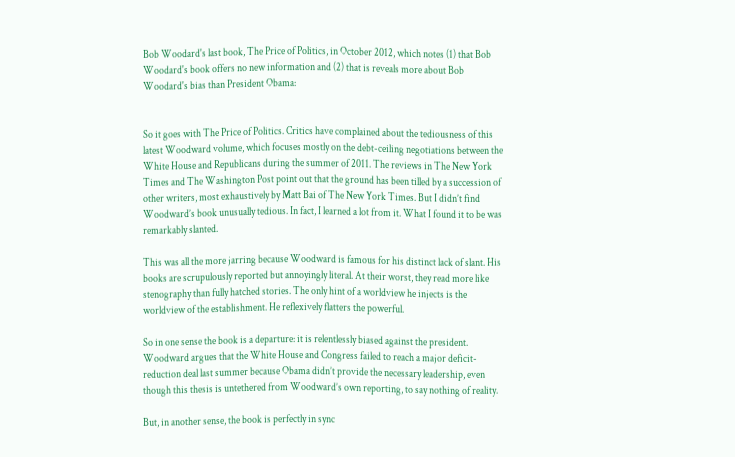Bob Woodard's last book, The Price of Politics, in October 2012, which notes (1) that Bob Woodard's book offers no new information and (2) that is reveals more about Bob Woodard's bias than President Obama:


So it goes with The Price of Politics. Critics have complained about the tediousness of this latest Woodward volume, which focuses mostly on the debt-ceiling negotiations between the White House and Republicans during the summer of 2011. The reviews in The New York Times and The Washington Post point out that the ground has been tilled by a succession of other writers, most exhaustively by Matt Bai of The New York Times. But I didn’t find Woodward’s book unusually tedious. In fact, I learned a lot from it. What I found it to be was remarkably slanted.

This was all the more jarring because Woodward is famous for his distinct lack of slant. His books are scrupulously reported but annoyingly literal. At their worst, they read more like stenography than fully hatched stories. The only hint of a worldview he injects is the worldview of the establishment. He reflexively flatters the powerful.

So in one sense the book is a departure: it is relentlessly biased against the president. Woodward argues that the White House and Congress failed to reach a major deficit-reduction deal last summer because Obama didn’t provide the necessary leadership, even though this thesis is untethered from Woodward’s own reporting, to say nothing of reality.

But, in another sense, the book is perfectly in sync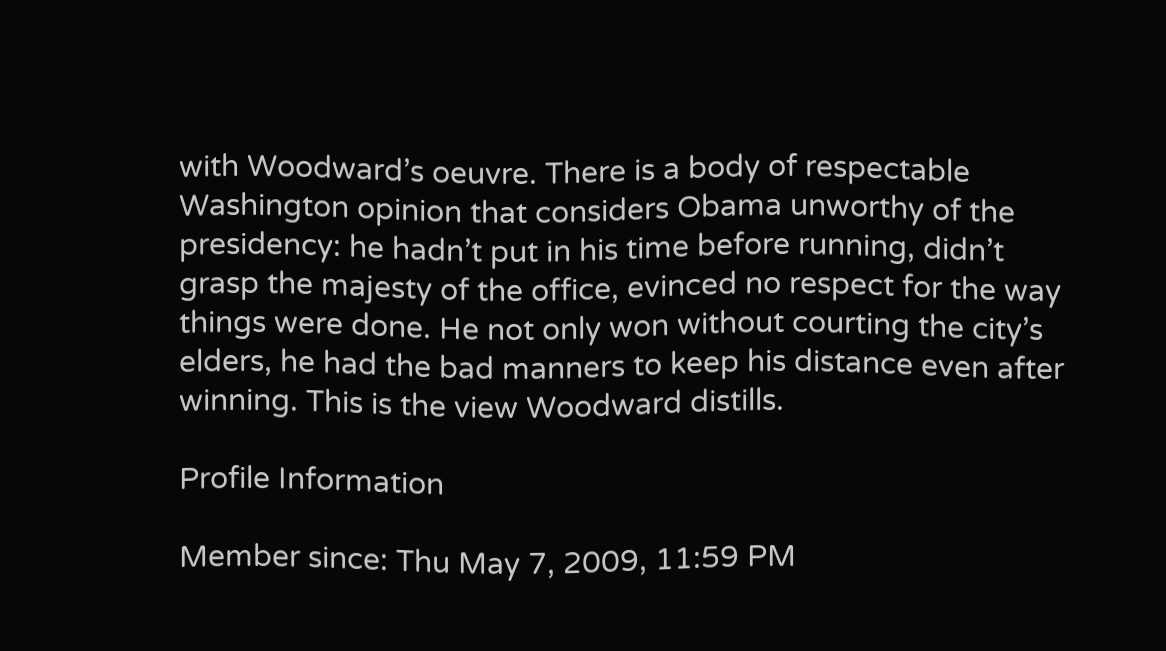with Woodward’s oeuvre. There is a body of respectable Washington opinion that considers Obama unworthy of the presidency: he hadn’t put in his time before running, didn’t grasp the majesty of the office, evinced no respect for the way things were done. He not only won without courting the city’s elders, he had the bad manners to keep his distance even after winning. This is the view Woodward distills.

Profile Information

Member since: Thu May 7, 2009, 11:59 PM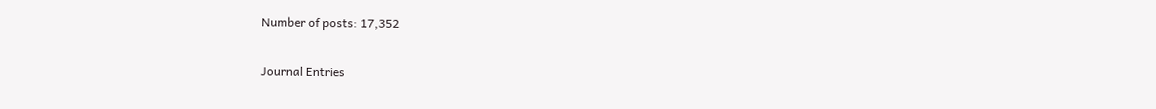Number of posts: 17,352

Journal Entries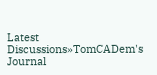Latest Discussions»TomCADem's Journal